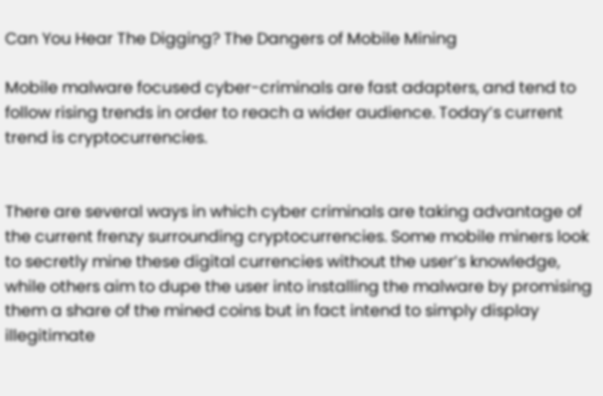Can You Hear The Digging? The Dangers of Mobile Mining

Mobile malware focused cyber-criminals are fast adapters, and tend to follow rising trends in order to reach a wider audience. Today’s current trend is cryptocurrencies.


There are several ways in which cyber criminals are taking advantage of the current frenzy surrounding cryptocurrencies. Some mobile miners look to secretly mine these digital currencies without the user’s knowledge, while others aim to dupe the user into installing the malware by promising them a share of the mined coins but in fact intend to simply display illegitimate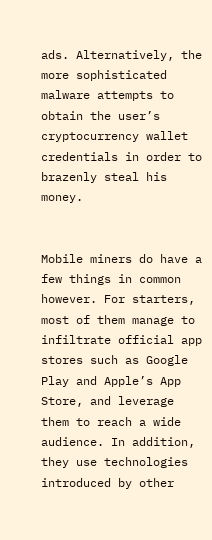ads. Alternatively, the more sophisticated malware attempts to obtain the user’s cryptocurrency wallet credentials in order to brazenly steal his money.


Mobile miners do have a few things in common however. For starters, most of them manage to infiltrate official app stores such as Google Play and Apple’s App Store, and leverage them to reach a wide audience. In addition, they use technologies introduced by other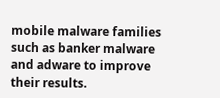mobile malware families such as banker malware and adware to improve their results.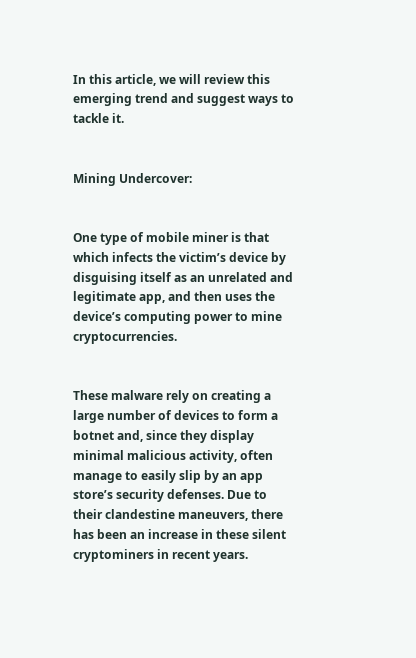In this article, we will review this emerging trend and suggest ways to tackle it.


Mining Undercover:


One type of mobile miner is that which infects the victim’s device by disguising itself as an unrelated and legitimate app, and then uses the device’s computing power to mine cryptocurrencies.


These malware rely on creating a large number of devices to form a botnet and, since they display minimal malicious activity, often manage to easily slip by an app store’s security defenses. Due to their clandestine maneuvers, there has been an increase in these silent cryptominers in recent years.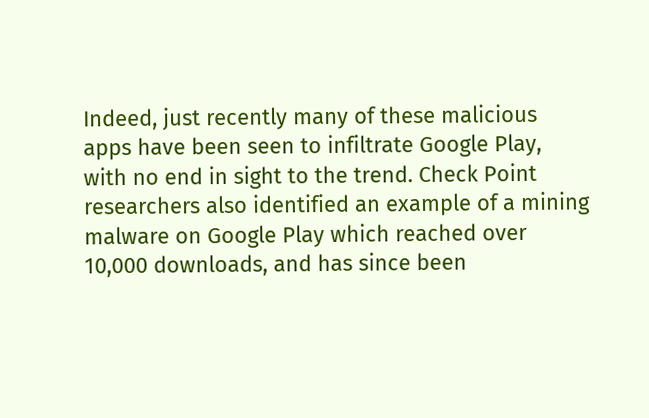Indeed, just recently many of these malicious apps have been seen to infiltrate Google Play, with no end in sight to the trend. Check Point researchers also identified an example of a mining malware on Google Play which reached over 10,000 downloads, and has since been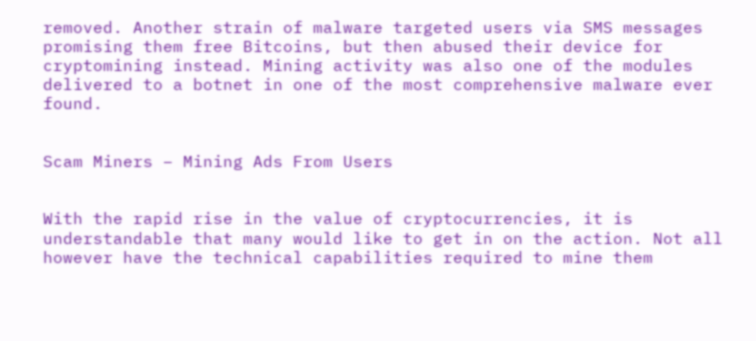removed. Another strain of malware targeted users via SMS messages promising them free Bitcoins, but then abused their device for cryptomining instead. Mining activity was also one of the modules delivered to a botnet in one of the most comprehensive malware ever found.


Scam Miners – Mining Ads From Users


With the rapid rise in the value of cryptocurrencies, it is understandable that many would like to get in on the action. Not all however have the technical capabilities required to mine them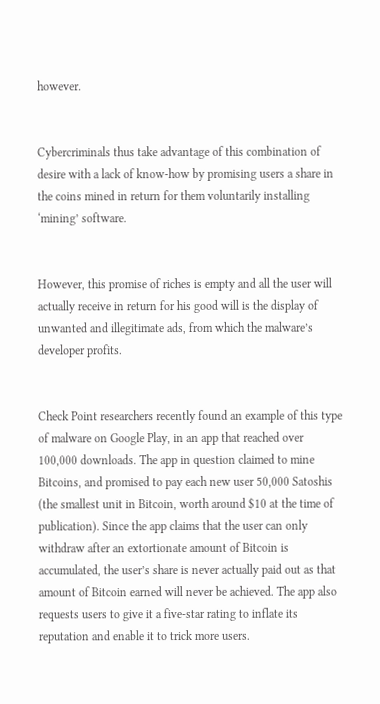however.


Cybercriminals thus take advantage of this combination of desire with a lack of know-how by promising users a share in the coins mined in return for them voluntarily installing ‘mining’ software.


However, this promise of riches is empty and all the user will actually receive in return for his good will is the display of unwanted and illegitimate ads, from which the malware’s developer profits.


Check Point researchers recently found an example of this type of malware on Google Play, in an app that reached over 100,000 downloads. The app in question claimed to mine Bitcoins, and promised to pay each new user 50,000 Satoshis (the smallest unit in Bitcoin, worth around $10 at the time of publication). Since the app claims that the user can only withdraw after an extortionate amount of Bitcoin is accumulated, the user’s share is never actually paid out as that amount of Bitcoin earned will never be achieved. The app also requests users to give it a five-star rating to inflate its reputation and enable it to trick more users.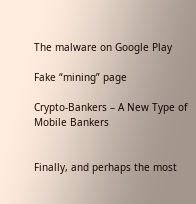The malware on Google Play

Fake “mining” page

Crypto-Bankers – A New Type of Mobile Bankers


Finally, and perhaps the most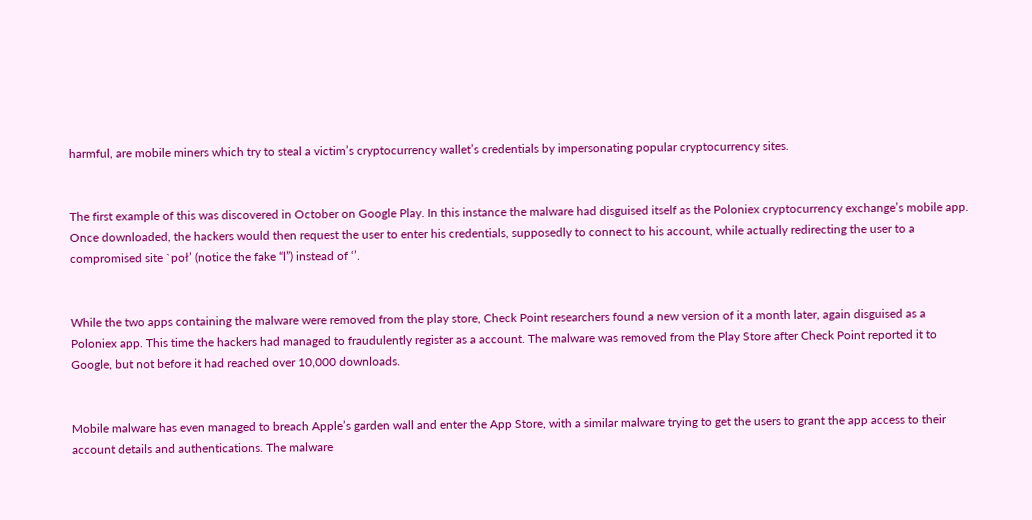harmful, are mobile miners which try to steal a victim’s cryptocurrency wallet’s credentials by impersonating popular cryptocurrency sites.


The first example of this was discovered in October on Google Play. In this instance the malware had disguised itself as the Poloniex cryptocurrency exchange’s mobile app. Once downloaded, the hackers would then request the user to enter his credentials, supposedly to connect to his account, while actually redirecting the user to a compromised site `poł’ (notice the fake “l”) instead of ‘’.


While the two apps containing the malware were removed from the play store, Check Point researchers found a new version of it a month later, again disguised as a Poloniex app. This time the hackers had managed to fraudulently register as a account. The malware was removed from the Play Store after Check Point reported it to Google, but not before it had reached over 10,000 downloads.


Mobile malware has even managed to breach Apple’s garden wall and enter the App Store, with a similar malware trying to get the users to grant the app access to their account details and authentications. The malware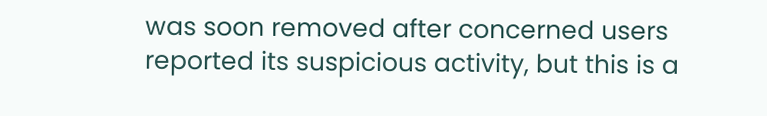was soon removed after concerned users reported its suspicious activity, but this is a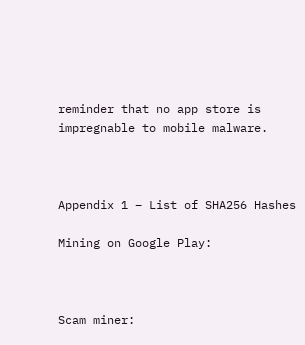reminder that no app store is impregnable to mobile malware.



Appendix 1 – List of SHA256 Hashes

Mining on Google Play:



Scam miner: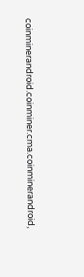coinminerandroid.coinminer.cma.coinminerandroid,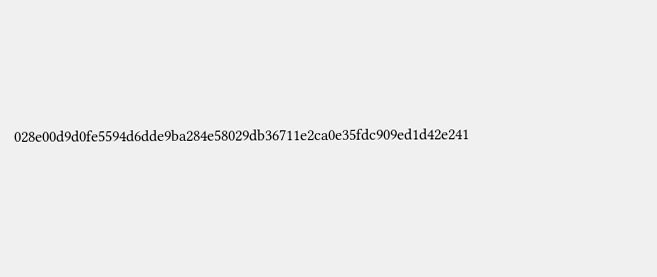028e00d9d0fe5594d6dde9ba284e58029db36711e2ca0e35fdc909ed1d42e241